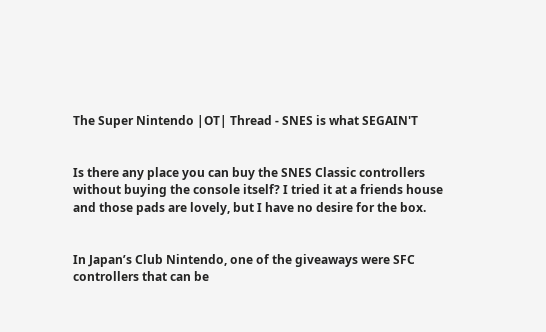The Super Nintendo |OT| Thread - SNES is what SEGAIN'T


Is there any place you can buy the SNES Classic controllers without buying the console itself? I tried it at a friends house and those pads are lovely, but I have no desire for the box.


In Japan’s Club Nintendo, one of the giveaways were SFC controllers that can be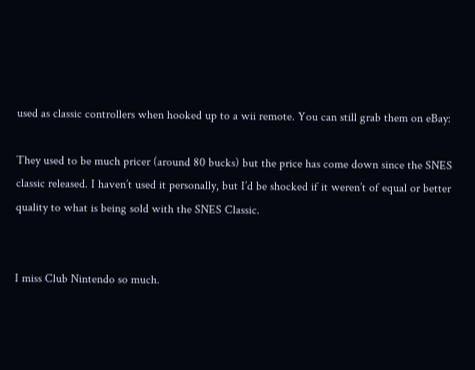used as classic controllers when hooked up to a wii remote. You can still grab them on eBay:

They used to be much pricer (around 80 bucks) but the price has come down since the SNES classic released. I haven’t used it personally, but I’d be shocked if it weren’t of equal or better quality to what is being sold with the SNES Classic.


I miss Club Nintendo so much.